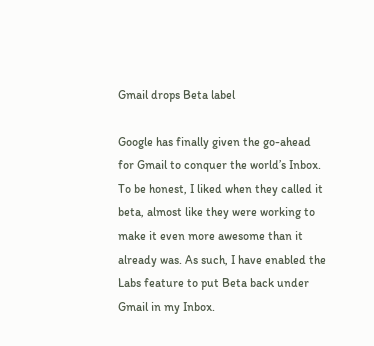Gmail drops Beta label

Google has finally given the go-ahead for Gmail to conquer the world’s Inbox. To be honest, I liked when they called it beta, almost like they were working to make it even more awesome than it already was. As such, I have enabled the Labs feature to put Beta back under Gmail in my Inbox.